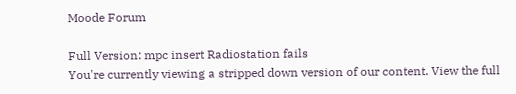Moode Forum

Full Version: mpc insert Radiostation fails
You're currently viewing a stripped down version of our content. View the full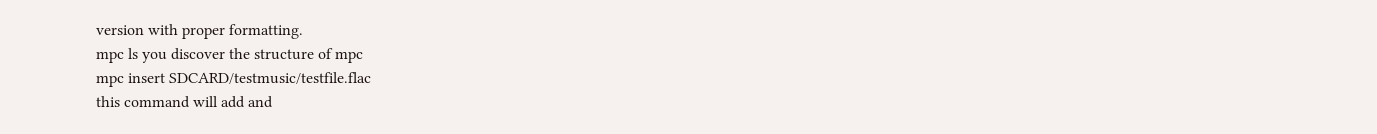version with proper formatting.
mpc ls you discover the structure of mpc
mpc insert SDCARD/testmusic/testfile.flac
this command will add and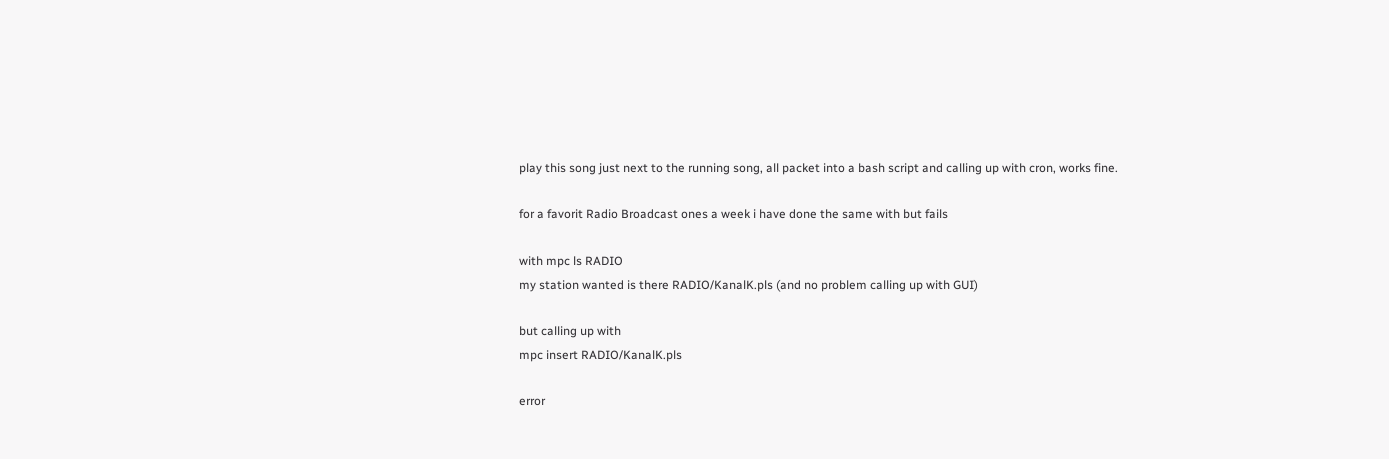play this song just next to the running song, all packet into a bash script and calling up with cron, works fine.

for a favorit Radio Broadcast ones a week i have done the same with but fails

with mpc ls RADIO
my station wanted is there RADIO/KanalK.pls (and no problem calling up with GUI)

but calling up with
mpc insert RADIO/KanalK.pls

error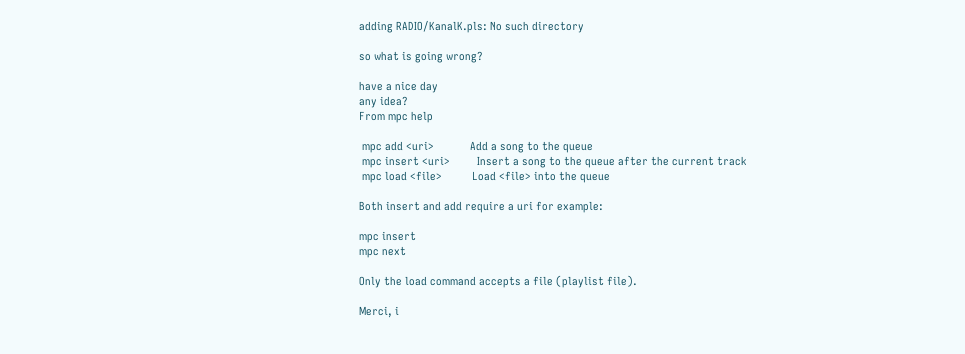adding RADIO/KanalK.pls: No such directory

so what is going wrong?

have a nice day
any idea?
From mpc help

 mpc add <uri>            Add a song to the queue
 mpc insert <uri>         Insert a song to the queue after the current track
 mpc load <file>          Load <file> into the queue

Both insert and add require a uri for example:

mpc insert
mpc next

Only the load command accepts a file (playlist file).

Merci, i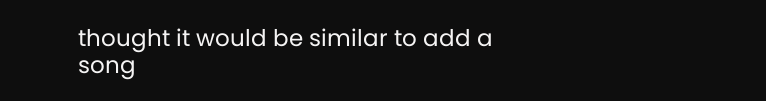thought it would be similar to add a song